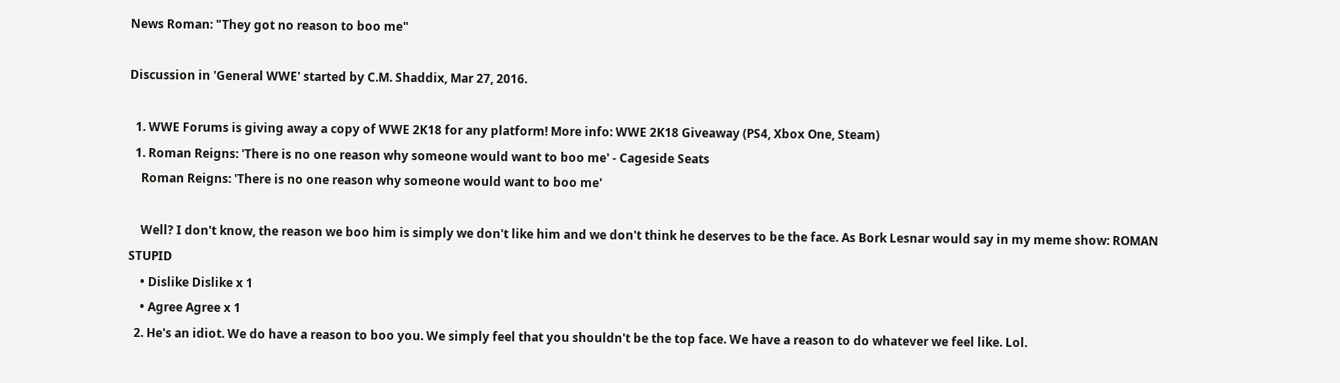News Roman: "They got no reason to boo me"

Discussion in 'General WWE' started by C.M. Shaddix, Mar 27, 2016.

  1. WWE Forums is giving away a copy of WWE 2K18 for any platform! More info: WWE 2K18 Giveaway (PS4, Xbox One, Steam)
  1. Roman Reigns: 'There is no one reason why someone would want to boo me' - Cageside Seats
    Roman Reigns: 'There is no one reason why someone would want to boo me'

    Well? I don't know, the reason we boo him is simply we don't like him and we don't think he deserves to be the face. As Bork Lesnar would say in my meme show: ROMAN STUPID
    • Dislike Dislike x 1
    • Agree Agree x 1
  2. He's an idiot. We do have a reason to boo you. We simply feel that you shouldn't be the top face. We have a reason to do whatever we feel like. Lol.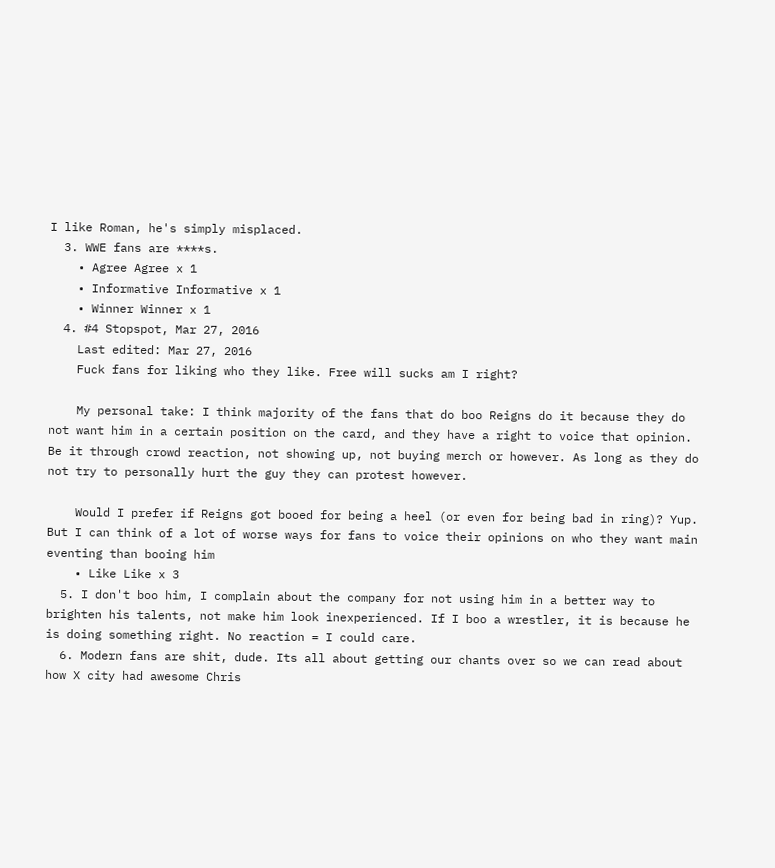I like Roman, he's simply misplaced.
  3. WWE fans are ****s.
    • Agree Agree x 1
    • Informative Informative x 1
    • Winner Winner x 1
  4. #4 Stopspot, Mar 27, 2016
    Last edited: Mar 27, 2016
    Fuck fans for liking who they like. Free will sucks am I right?

    My personal take: I think majority of the fans that do boo Reigns do it because they do not want him in a certain position on the card, and they have a right to voice that opinion. Be it through crowd reaction, not showing up, not buying merch or however. As long as they do not try to personally hurt the guy they can protest however.

    Would I prefer if Reigns got booed for being a heel (or even for being bad in ring)? Yup. But I can think of a lot of worse ways for fans to voice their opinions on who they want main eventing than booing him
    • Like Like x 3
  5. I don't boo him, I complain about the company for not using him in a better way to brighten his talents, not make him look inexperienced. If I boo a wrestler, it is because he is doing something right. No reaction = I could care.
  6. Modern fans are shit, dude. Its all about getting our chants over so we can read about how X city had awesome Chris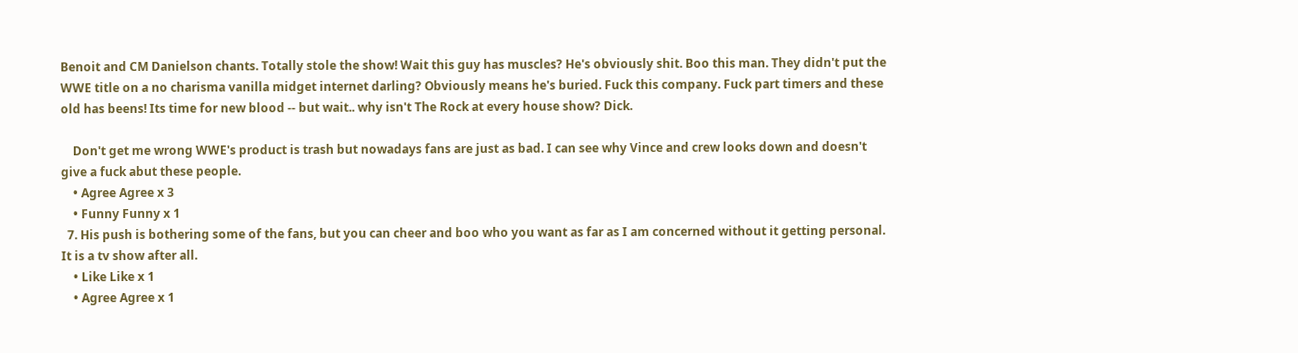Benoit and CM Danielson chants. Totally stole the show! Wait this guy has muscles? He's obviously shit. Boo this man. They didn't put the WWE title on a no charisma vanilla midget internet darling? Obviously means he's buried. Fuck this company. Fuck part timers and these old has beens! Its time for new blood -- but wait.. why isn't The Rock at every house show? Dick.

    Don't get me wrong WWE's product is trash but nowadays fans are just as bad. I can see why Vince and crew looks down and doesn't give a fuck abut these people.
    • Agree Agree x 3
    • Funny Funny x 1
  7. His push is bothering some of the fans, but you can cheer and boo who you want as far as I am concerned without it getting personal. It is a tv show after all.
    • Like Like x 1
    • Agree Agree x 1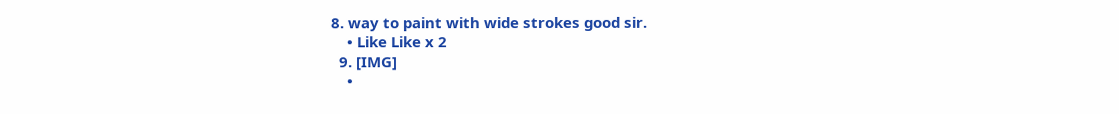8. way to paint with wide strokes good sir.
    • Like Like x 2
  9. [IMG]
    •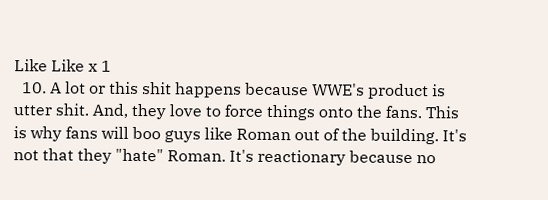Like Like x 1
  10. A lot or this shit happens because WWE's product is utter shit. And, they love to force things onto the fans. This is why fans will boo guys like Roman out of the building. It's not that they "hate" Roman. It's reactionary because no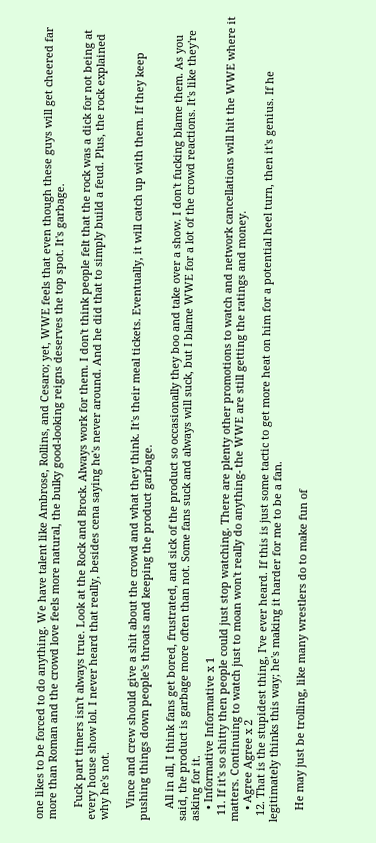one likes to be forced to do anything. We have talent like Ambrose, Rollins, and Cesaro; yet, WWE feels that even though these guys will get cheered far more than Roman and the crowd love feels more natural, the bulky good-looking reigns deserves the top spot. It's garbage.

    Fuck part timers isn't always true. Look at the Rock and Brock. Always work for them. I don't think people felt that the rock was a dick for not being at every house show lol. I never heard that really, besides cena saying he's never around. And he did that to simply build a feud. Plus, the rock explained why he's not.

    Vince and crew should give a shit about the crowd and what they think. It's their meal tickets. Eventually, it will catch up with them. If they keep pushing things down people's throats and keeping the product garbage.

    All in all, I think fans get bored, frustrated, and sick of the product so occasionally they boo and take over a show. I don't fucking blame them. As you said, the product is garbage more often than not. Some fans suck and always will suck, but I blame WWE for a lot of the crowd reactions. It's like they're asking for it.
    • Informative Informative x 1
  11. If it's so shitty then people could just stop watching. There are plenty other promotions to watch and network cancellations will hit the WWE where it matters. Continuing to watch just to moan won't really do anything- the WWE are still getting the ratings and money.
    • Agree Agree x 2
  12. That is the stupidest thing, I've ever heard. If this is just some tactic to get more heat on him for a potential heel turn, then it's genius. If he legitimately thinks this way; he's making it harder for me to be a fan.

    He may just be trolling, like many wrestlers do to make fun of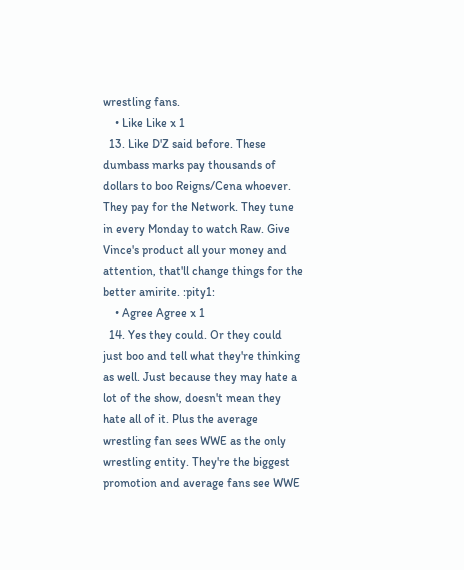wrestling fans.
    • Like Like x 1
  13. Like D'Z said before. These dumbass marks pay thousands of dollars to boo Reigns/Cena whoever. They pay for the Network. They tune in every Monday to watch Raw. Give Vince's product all your money and attention, that'll change things for the better amirite. :pity1:
    • Agree Agree x 1
  14. Yes they could. Or they could just boo and tell what they're thinking as well. Just because they may hate a lot of the show, doesn't mean they hate all of it. Plus the average wrestling fan sees WWE as the only wrestling entity. They're the biggest promotion and average fans see WWE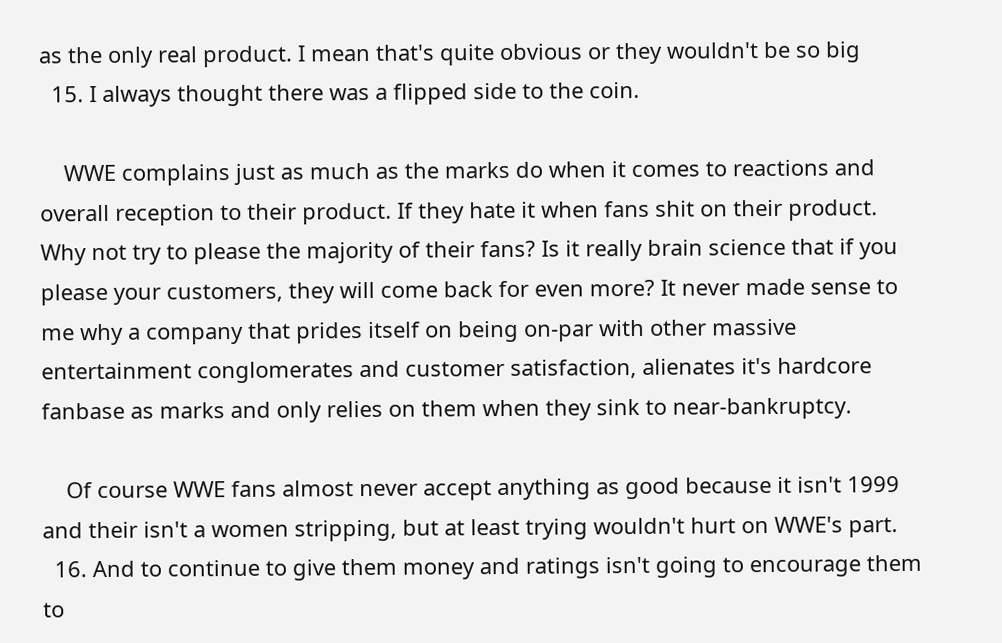as the only real product. I mean that's quite obvious or they wouldn't be so big
  15. I always thought there was a flipped side to the coin.

    WWE complains just as much as the marks do when it comes to reactions and overall reception to their product. If they hate it when fans shit on their product. Why not try to please the majority of their fans? Is it really brain science that if you please your customers, they will come back for even more? It never made sense to me why a company that prides itself on being on-par with other massive entertainment conglomerates and customer satisfaction, alienates it's hardcore fanbase as marks and only relies on them when they sink to near-bankruptcy.

    Of course WWE fans almost never accept anything as good because it isn't 1999 and their isn't a women stripping, but at least trying wouldn't hurt on WWE's part.
  16. And to continue to give them money and ratings isn't going to encourage them to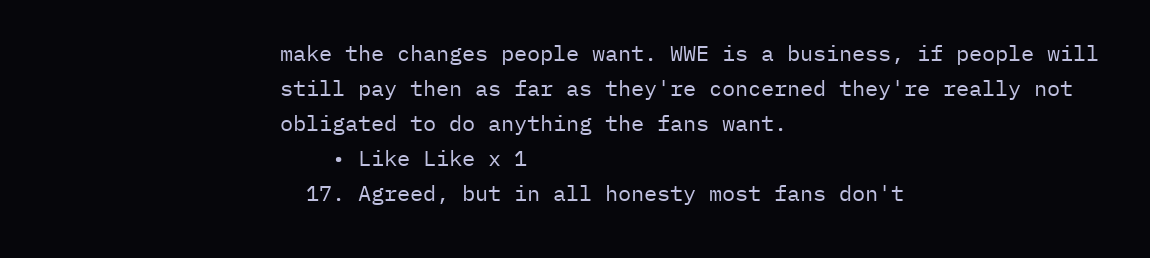make the changes people want. WWE is a business, if people will still pay then as far as they're concerned they're really not obligated to do anything the fans want.
    • Like Like x 1
  17. Agreed, but in all honesty most fans don't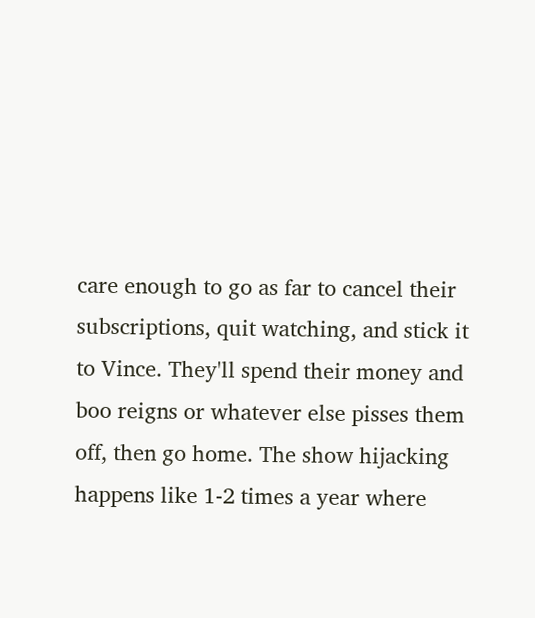care enough to go as far to cancel their subscriptions, quit watching, and stick it to Vince. They'll spend their money and boo reigns or whatever else pisses them off, then go home. The show hijacking happens like 1-2 times a year where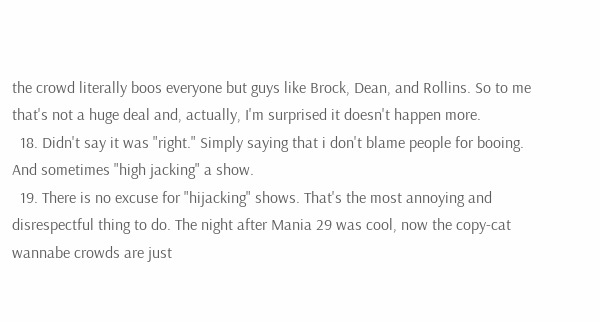the crowd literally boos everyone but guys like Brock, Dean, and Rollins. So to me that's not a huge deal and, actually, I'm surprised it doesn't happen more.
  18. Didn't say it was "right." Simply saying that i don't blame people for booing. And sometimes "high jacking" a show.
  19. There is no excuse for "hijacking" shows. That's the most annoying and disrespectful thing to do. The night after Mania 29 was cool, now the copy-cat wannabe crowds are just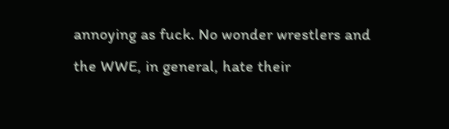annoying as fuck. No wonder wrestlers and the WWE, in general, hate their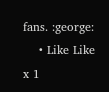fans. :george:
    • Like Like x 1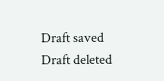Draft saved Draft deleted